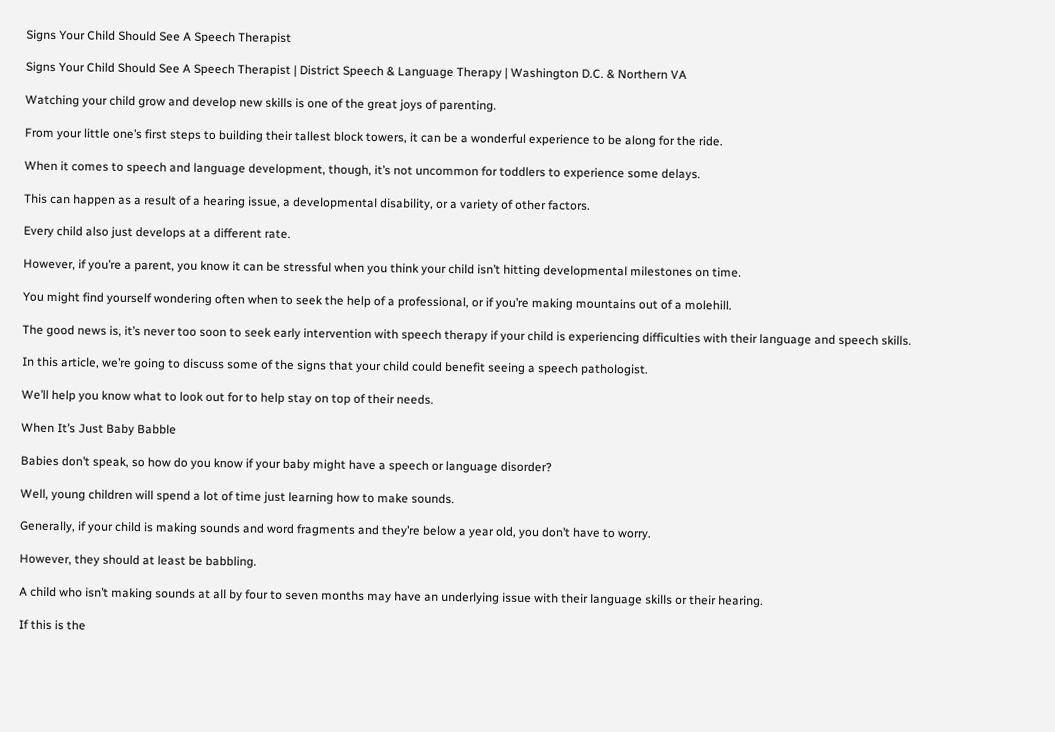Signs Your Child Should See A Speech Therapist

Signs Your Child Should See A Speech Therapist | District Speech & Language Therapy | Washington D.C. & Northern VA

Watching your child grow and develop new skills is one of the great joys of parenting.

From your little one’s first steps to building their tallest block towers, it can be a wonderful experience to be along for the ride.

When it comes to speech and language development, though, it’s not uncommon for toddlers to experience some delays.

This can happen as a result of a hearing issue, a developmental disability, or a variety of other factors.

Every child also just develops at a different rate.

However, if you’re a parent, you know it can be stressful when you think your child isn’t hitting developmental milestones on time.

You might find yourself wondering often when to seek the help of a professional, or if you’re making mountains out of a molehill.

The good news is, it’s never too soon to seek early intervention with speech therapy if your child is experiencing difficulties with their language and speech skills.

In this article, we’re going to discuss some of the signs that your child could benefit seeing a speech pathologist.

We’ll help you know what to look out for to help stay on top of their needs.

When It’s Just Baby Babble

Babies don’t speak, so how do you know if your baby might have a speech or language disorder?

Well, young children will spend a lot of time just learning how to make sounds.

Generally, if your child is making sounds and word fragments and they’re below a year old, you don’t have to worry.

However, they should at least be babbling.

A child who isn’t making sounds at all by four to seven months may have an underlying issue with their language skills or their hearing.

If this is the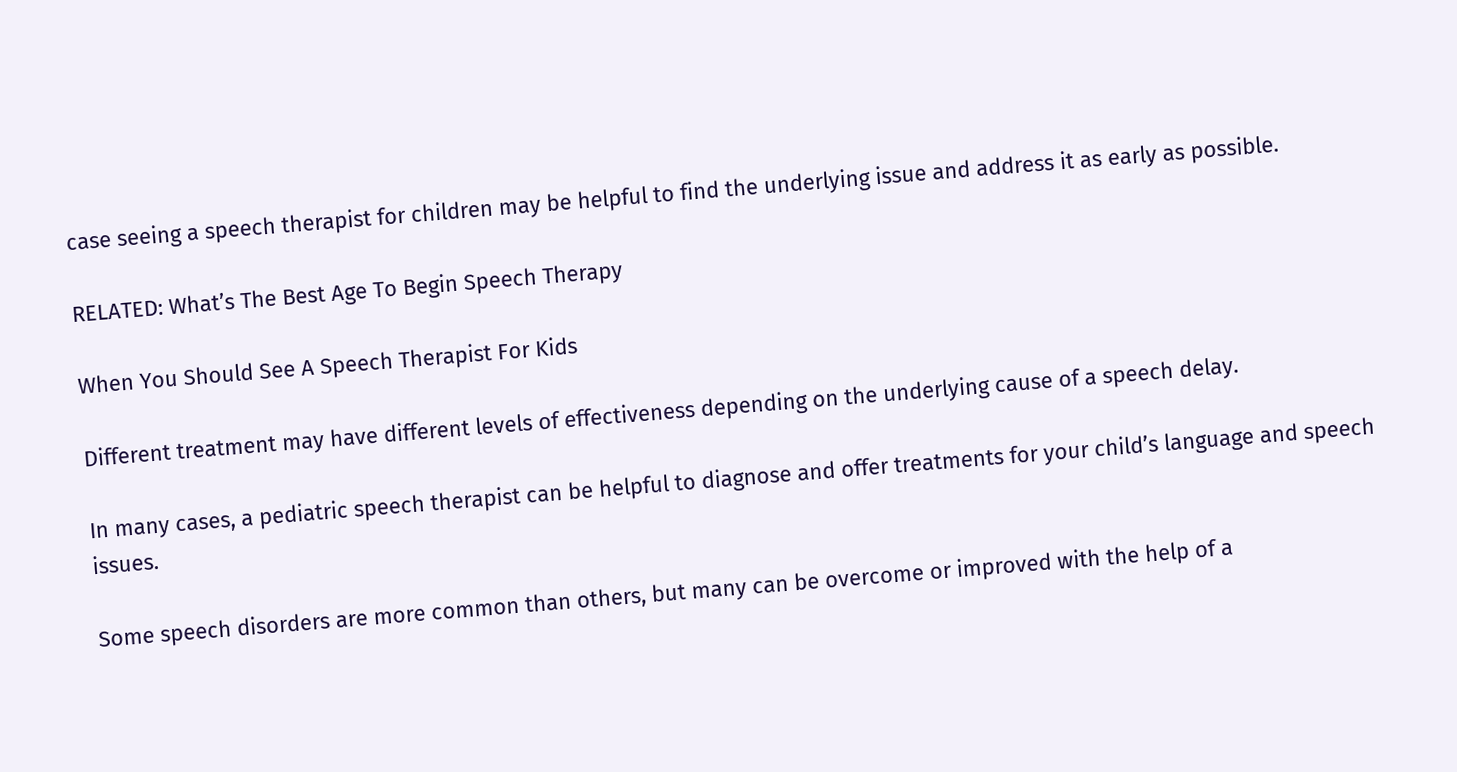case seeing a speech therapist for children may be helpful to find the underlying issue and address it as early as possible.

RELATED: What’s The Best Age To Begin Speech Therapy

When You Should See A Speech Therapist For Kids

Different treatment may have different levels of effectiveness depending on the underlying cause of a speech delay.

In many cases, a pediatric speech therapist can be helpful to diagnose and offer treatments for your child’s language and speech issues.

Some speech disorders are more common than others, but many can be overcome or improved with the help of a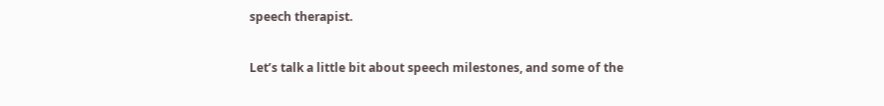speech therapist.

Let’s talk a little bit about speech milestones, and some of the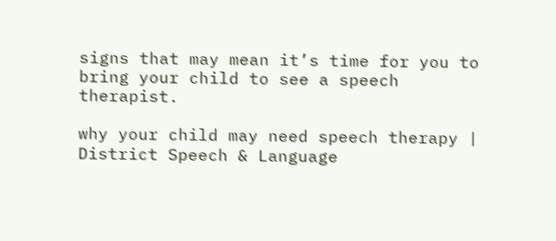signs that may mean it’s time for you to bring your child to see a speech therapist.

why your child may need speech therapy | District Speech & Language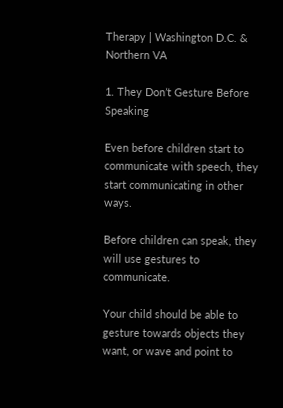Therapy | Washington D.C. & Northern VA

1. They Don’t Gesture Before Speaking

Even before children start to communicate with speech, they start communicating in other ways.

Before children can speak, they will use gestures to communicate.

Your child should be able to gesture towards objects they want, or wave and point to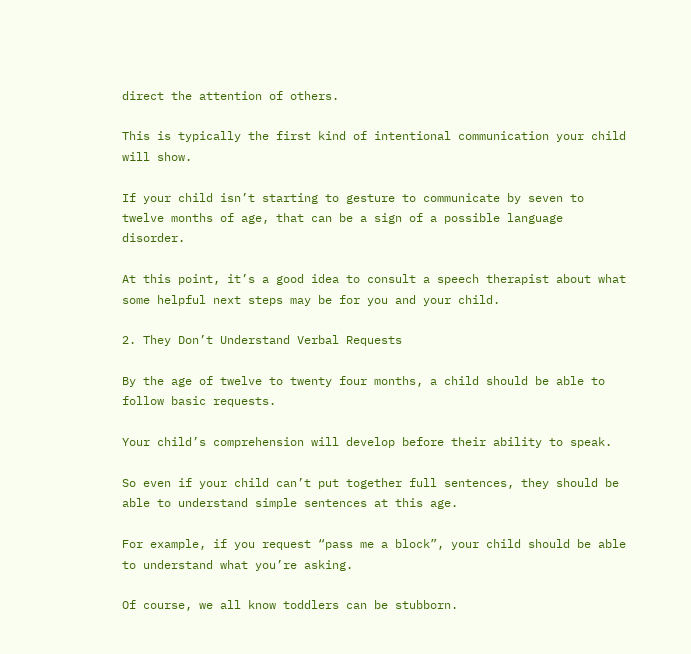direct the attention of others.

This is typically the first kind of intentional communication your child will show.

If your child isn’t starting to gesture to communicate by seven to twelve months of age, that can be a sign of a possible language disorder.

At this point, it’s a good idea to consult a speech therapist about what some helpful next steps may be for you and your child.

2. They Don’t Understand Verbal Requests

By the age of twelve to twenty four months, a child should be able to follow basic requests.

Your child’s comprehension will develop before their ability to speak.

So even if your child can’t put together full sentences, they should be able to understand simple sentences at this age.

For example, if you request “pass me a block”, your child should be able to understand what you’re asking.

Of course, we all know toddlers can be stubborn.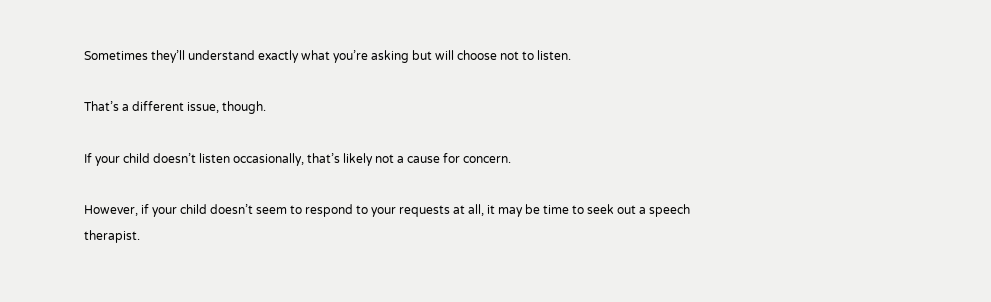Sometimes they’ll understand exactly what you’re asking but will choose not to listen.

That’s a different issue, though.

If your child doesn’t listen occasionally, that’s likely not a cause for concern.

However, if your child doesn’t seem to respond to your requests at all, it may be time to seek out a speech therapist.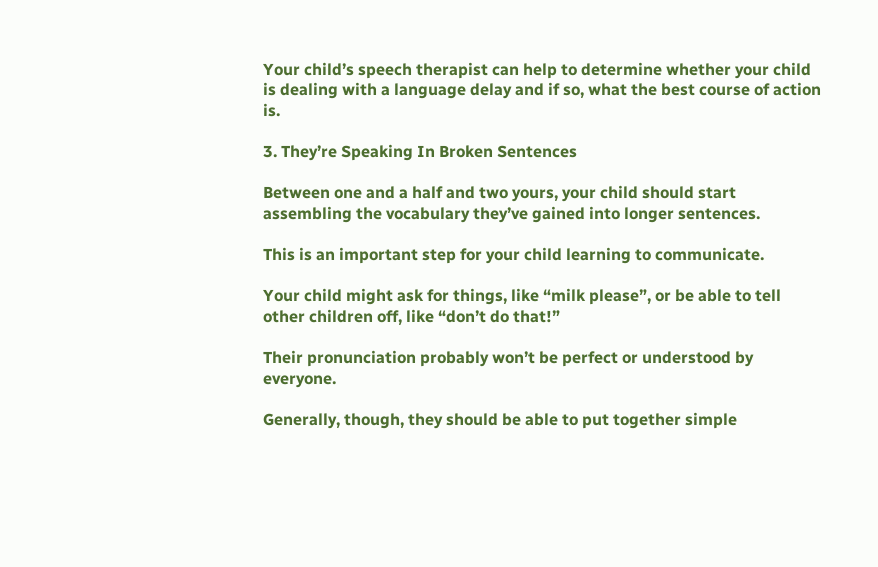Your child’s speech therapist can help to determine whether your child is dealing with a language delay and if so, what the best course of action is.

3. They’re Speaking In Broken Sentences

Between one and a half and two yours, your child should start assembling the vocabulary they’ve gained into longer sentences.

This is an important step for your child learning to communicate.

Your child might ask for things, like “milk please”, or be able to tell other children off, like “don’t do that!”

Their pronunciation probably won’t be perfect or understood by everyone.

Generally, though, they should be able to put together simple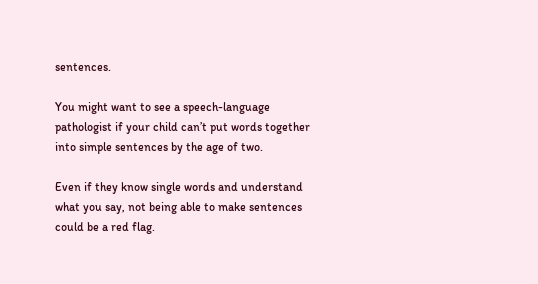sentences.

You might want to see a speech-language pathologist if your child can’t put words together into simple sentences by the age of two.

Even if they know single words and understand what you say, not being able to make sentences could be a red flag.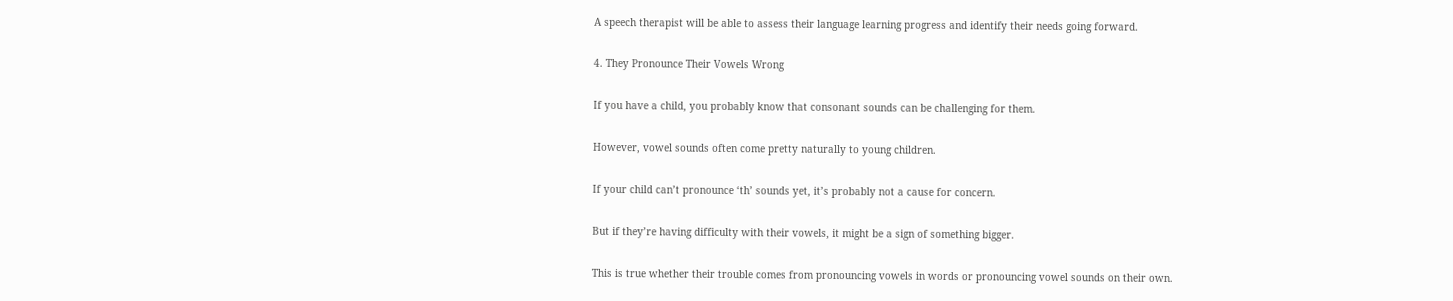A speech therapist will be able to assess their language learning progress and identify their needs going forward.

4. They Pronounce Their Vowels Wrong

If you have a child, you probably know that consonant sounds can be challenging for them.

However, vowel sounds often come pretty naturally to young children.

If your child can’t pronounce ‘th’ sounds yet, it’s probably not a cause for concern.

But if they’re having difficulty with their vowels, it might be a sign of something bigger.

This is true whether their trouble comes from pronouncing vowels in words or pronouncing vowel sounds on their own.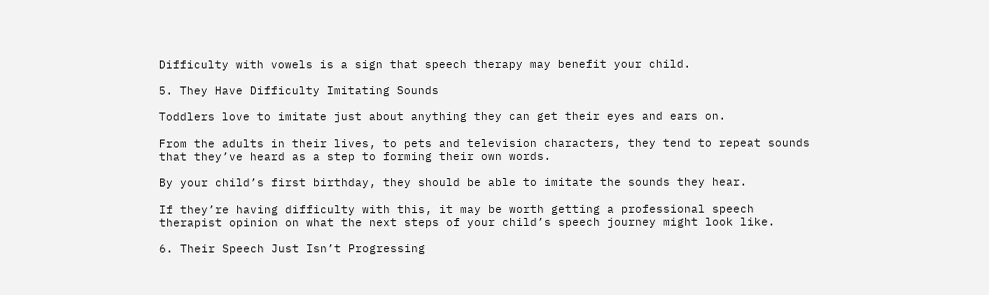Difficulty with vowels is a sign that speech therapy may benefit your child.

5. They Have Difficulty Imitating Sounds

Toddlers love to imitate just about anything they can get their eyes and ears on.

From the adults in their lives, to pets and television characters, they tend to repeat sounds that they’ve heard as a step to forming their own words.

By your child’s first birthday, they should be able to imitate the sounds they hear.

If they’re having difficulty with this, it may be worth getting a professional speech therapist opinion on what the next steps of your child’s speech journey might look like.

6. Their Speech Just Isn’t Progressing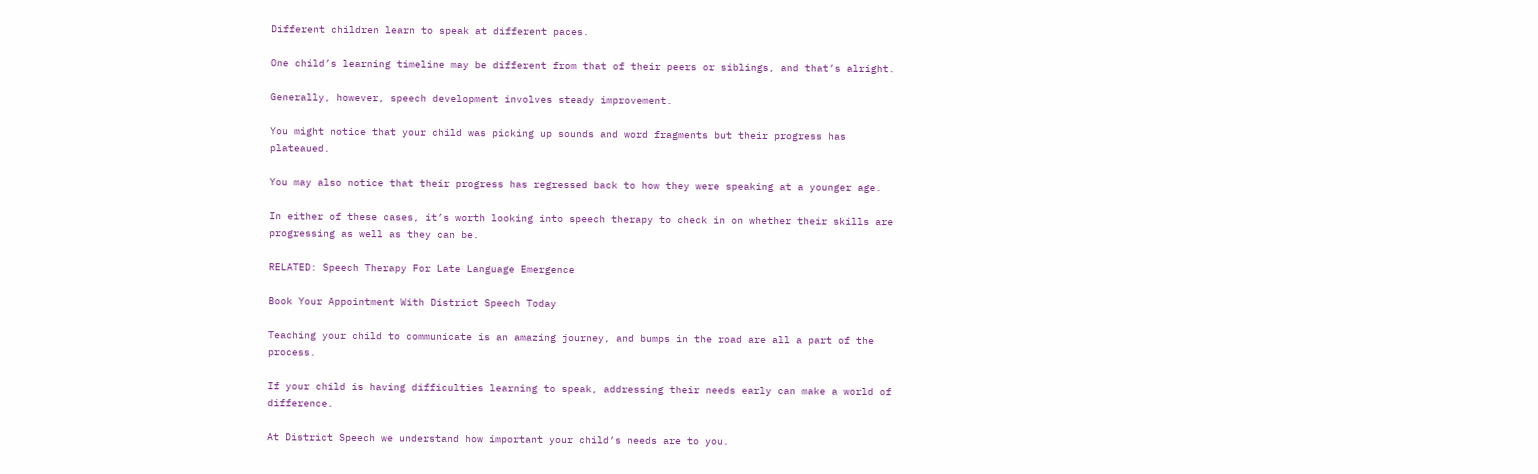Different children learn to speak at different paces.

One child’s learning timeline may be different from that of their peers or siblings, and that’s alright.

Generally, however, speech development involves steady improvement.

You might notice that your child was picking up sounds and word fragments but their progress has plateaued.

You may also notice that their progress has regressed back to how they were speaking at a younger age.

In either of these cases, it’s worth looking into speech therapy to check in on whether their skills are progressing as well as they can be.

RELATED: Speech Therapy For Late Language Emergence

Book Your Appointment With District Speech Today

Teaching your child to communicate is an amazing journey, and bumps in the road are all a part of the process.

If your child is having difficulties learning to speak, addressing their needs early can make a world of difference.

At District Speech we understand how important your child’s needs are to you.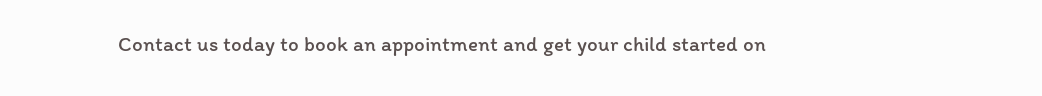Contact us today to book an appointment and get your child started on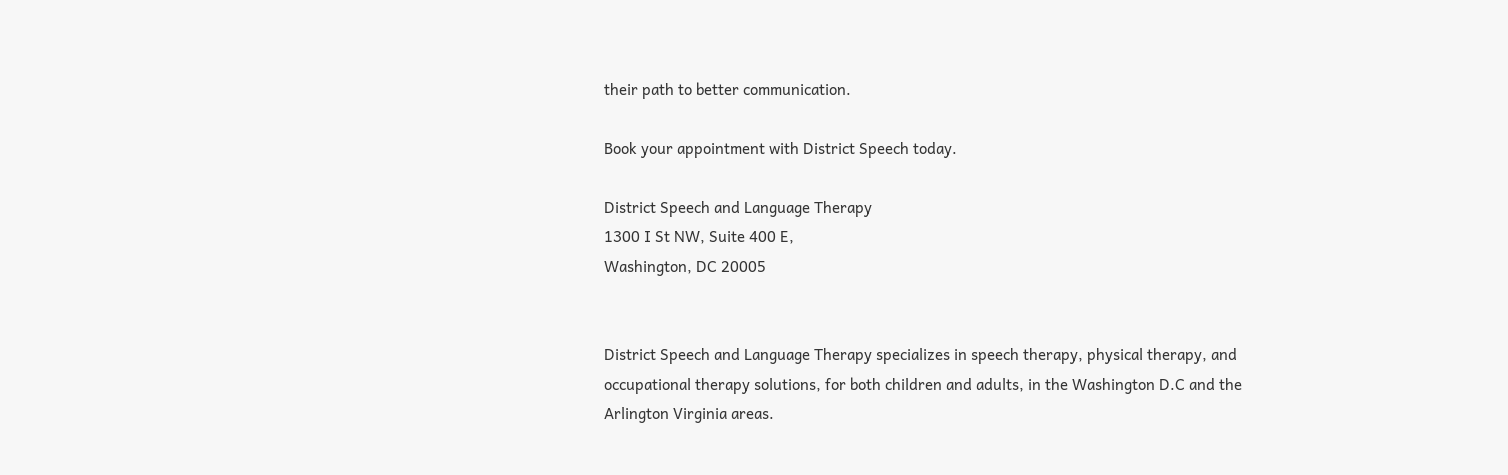their path to better communication.

Book your appointment with District Speech today.

District Speech and Language Therapy
1300 I St NW, Suite 400 E,
Washington, DC 20005


District Speech and Language Therapy specializes in speech therapy, physical therapy, and occupational therapy solutions, for both children and adults, in the Washington D.C and the Arlington Virginia areas.